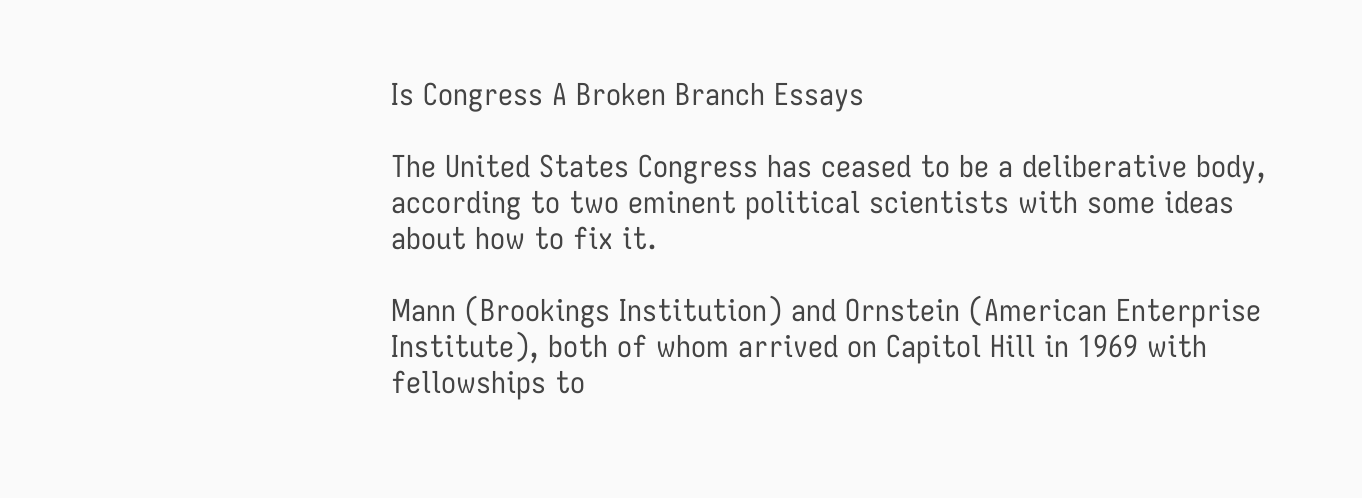Is Congress A Broken Branch Essays

The United States Congress has ceased to be a deliberative body, according to two eminent political scientists with some ideas about how to fix it.

Mann (Brookings Institution) and Ornstein (American Enterprise Institute), both of whom arrived on Capitol Hill in 1969 with fellowships to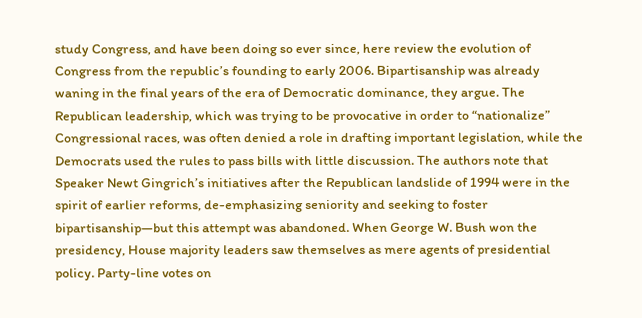study Congress, and have been doing so ever since, here review the evolution of Congress from the republic’s founding to early 2006. Bipartisanship was already waning in the final years of the era of Democratic dominance, they argue. The Republican leadership, which was trying to be provocative in order to “nationalize” Congressional races, was often denied a role in drafting important legislation, while the Democrats used the rules to pass bills with little discussion. The authors note that Speaker Newt Gingrich’s initiatives after the Republican landslide of 1994 were in the spirit of earlier reforms, de-emphasizing seniority and seeking to foster bipartisanship—but this attempt was abandoned. When George W. Bush won the presidency, House majority leaders saw themselves as mere agents of presidential policy. Party-line votes on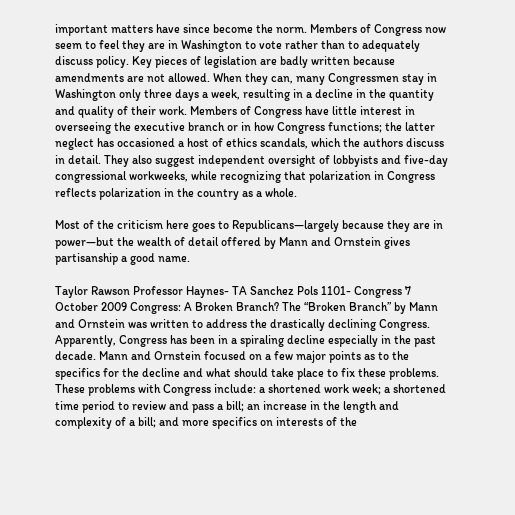important matters have since become the norm. Members of Congress now seem to feel they are in Washington to vote rather than to adequately discuss policy. Key pieces of legislation are badly written because amendments are not allowed. When they can, many Congressmen stay in Washington only three days a week, resulting in a decline in the quantity and quality of their work. Members of Congress have little interest in overseeing the executive branch or in how Congress functions; the latter neglect has occasioned a host of ethics scandals, which the authors discuss in detail. They also suggest independent oversight of lobbyists and five-day congressional workweeks, while recognizing that polarization in Congress reflects polarization in the country as a whole.

Most of the criticism here goes to Republicans—largely because they are in power—but the wealth of detail offered by Mann and Ornstein gives partisanship a good name.

Taylor Rawson Professor Haynes- TA Sanchez Pols 1101- Congress 7 October 2009 Congress: A Broken Branch? The “Broken Branch” by Mann and Ornstein was written to address the drastically declining Congress. Apparently, Congress has been in a spiraling decline especially in the past decade. Mann and Ornstein focused on a few major points as to the specifics for the decline and what should take place to fix these problems. These problems with Congress include: a shortened work week; a shortened time period to review and pass a bill; an increase in the length and complexity of a bill; and more specifics on interests of the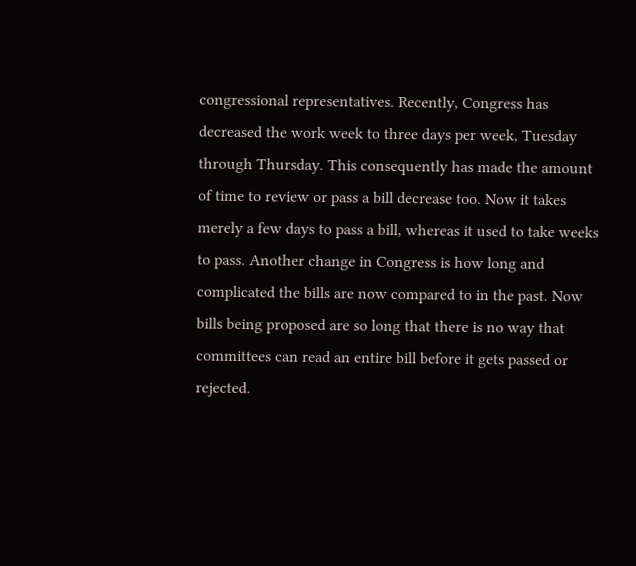congressional representatives. Recently, Congress has decreased the work week to three days per week, Tuesday through Thursday. This consequently has made the amount of time to review or pass a bill decrease too. Now it takes merely a few days to pass a bill, whereas it used to take weeks to pass. Another change in Congress is how long and complicated the bills are now compared to in the past. Now bills being proposed are so long that there is no way that committees can read an entire bill before it gets passed or rejected.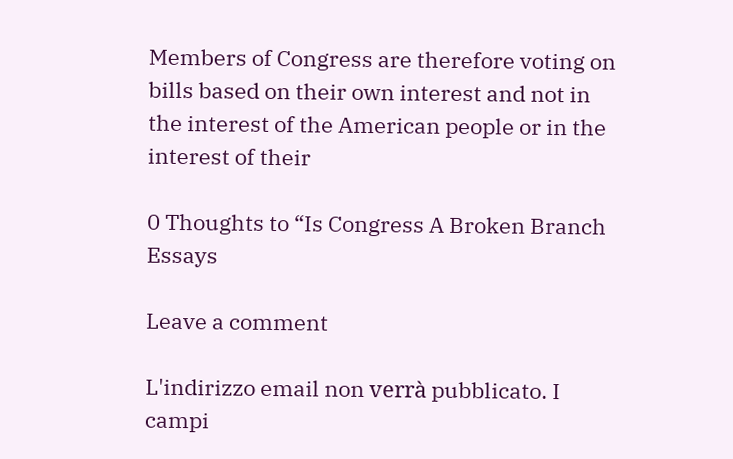Members of Congress are therefore voting on bills based on their own interest and not in the interest of the American people or in the interest of their

0 Thoughts to “Is Congress A Broken Branch Essays

Leave a comment

L'indirizzo email non verrà pubblicato. I campi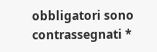obbligatori sono contrassegnati *